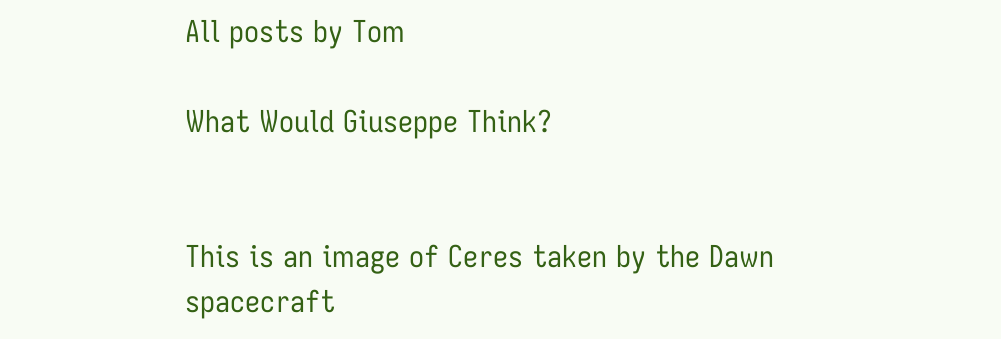All posts by Tom

What Would Giuseppe Think?


This is an image of Ceres taken by the Dawn spacecraft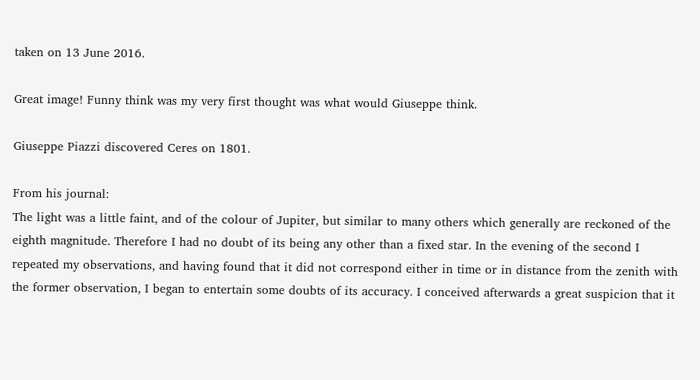taken on 13 June 2016.

Great image! Funny think was my very first thought was what would Giuseppe think.

Giuseppe Piazzi discovered Ceres on 1801.

From his journal:
The light was a little faint, and of the colour of Jupiter, but similar to many others which generally are reckoned of the eighth magnitude. Therefore I had no doubt of its being any other than a fixed star. In the evening of the second I repeated my observations, and having found that it did not correspond either in time or in distance from the zenith with the former observation, I began to entertain some doubts of its accuracy. I conceived afterwards a great suspicion that it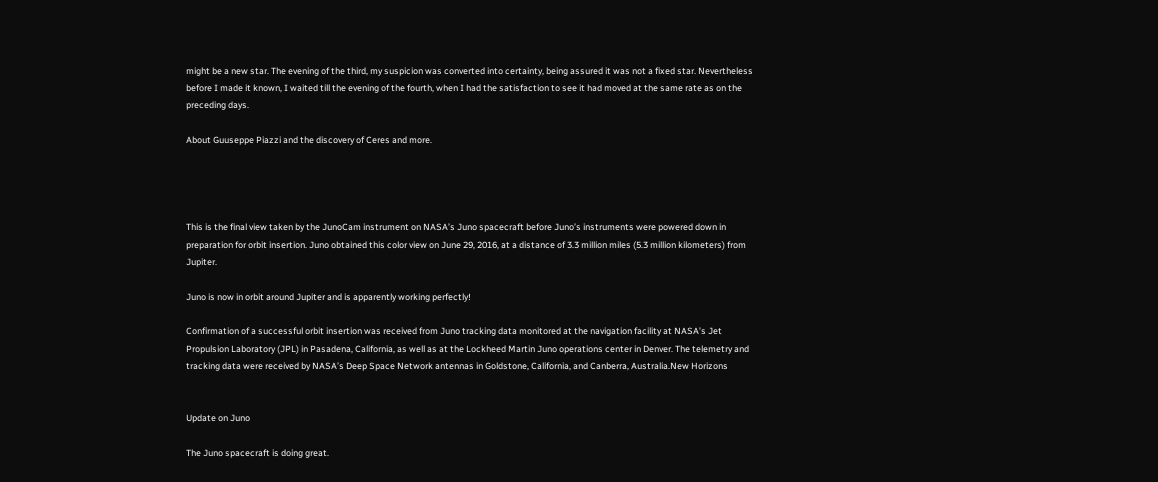might be a new star. The evening of the third, my suspicion was converted into certainty, being assured it was not a fixed star. Nevertheless before I made it known, I waited till the evening of the fourth, when I had the satisfaction to see it had moved at the same rate as on the preceding days.

About Guuseppe Piazzi and the discovery of Ceres and more.




This is the final view taken by the JunoCam instrument on NASA’s Juno spacecraft before Juno’s instruments were powered down in preparation for orbit insertion. Juno obtained this color view on June 29, 2016, at a distance of 3.3 million miles (5.3 million kilometers) from Jupiter.

Juno is now in orbit around Jupiter and is apparently working perfectly!

Confirmation of a successful orbit insertion was received from Juno tracking data monitored at the navigation facility at NASA’s Jet Propulsion Laboratory (JPL) in Pasadena, California, as well as at the Lockheed Martin Juno operations center in Denver. The telemetry and tracking data were received by NASA’s Deep Space Network antennas in Goldstone, California, and Canberra, Australia.New Horizons


Update on Juno

The Juno spacecraft is doing great.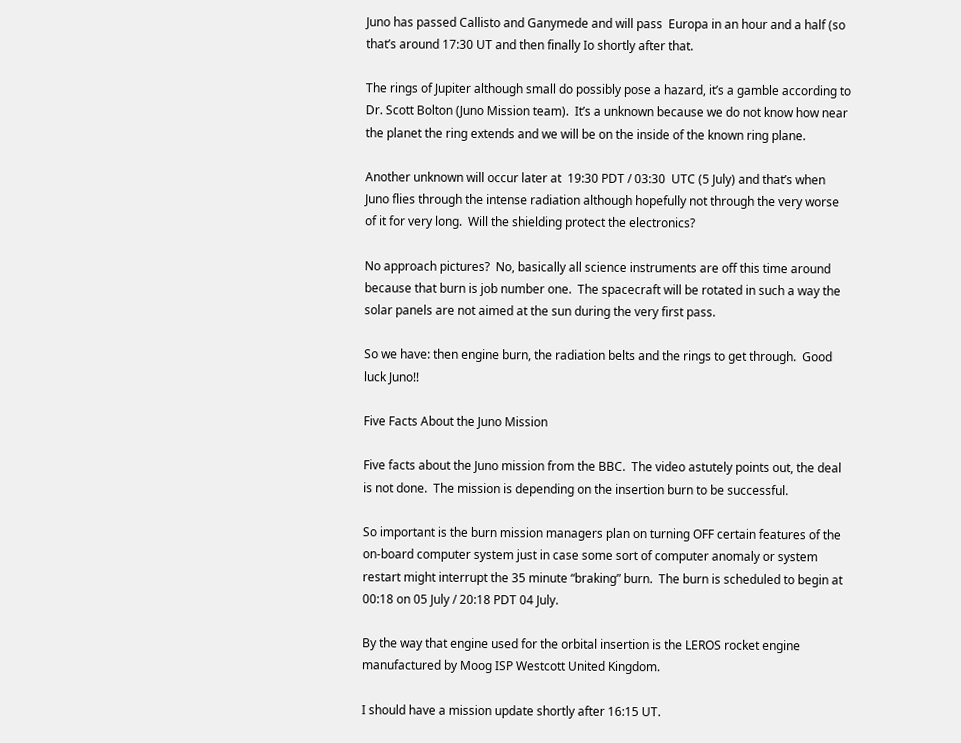Juno has passed Callisto and Ganymede and will pass  Europa in an hour and a half (so that’s around 17:30 UT and then finally Io shortly after that.

The rings of Jupiter although small do possibly pose a hazard, it’s a gamble according to Dr. Scott Bolton (Juno Mission team).  It’s a unknown because we do not know how near the planet the ring extends and we will be on the inside of the known ring plane.

Another unknown will occur later at  19:30 PDT / 03:30  UTC (5 July) and that’s when Juno flies through the intense radiation although hopefully not through the very worse of it for very long.  Will the shielding protect the electronics?

No approach pictures?  No, basically all science instruments are off this time around because that burn is job number one.  The spacecraft will be rotated in such a way the solar panels are not aimed at the sun during the very first pass.

So we have: then engine burn, the radiation belts and the rings to get through.  Good luck Juno!!

Five Facts About the Juno Mission

Five facts about the Juno mission from the BBC.  The video astutely points out, the deal is not done.  The mission is depending on the insertion burn to be successful.

So important is the burn mission managers plan on turning OFF certain features of the on-board computer system just in case some sort of computer anomaly or system restart might interrupt the 35 minute “braking” burn.  The burn is scheduled to begin at 00:18 on 05 July / 20:18 PDT 04 July.

By the way that engine used for the orbital insertion is the LEROS rocket engine manufactured by Moog ISP Westcott United Kingdom.

I should have a mission update shortly after 16:15 UT.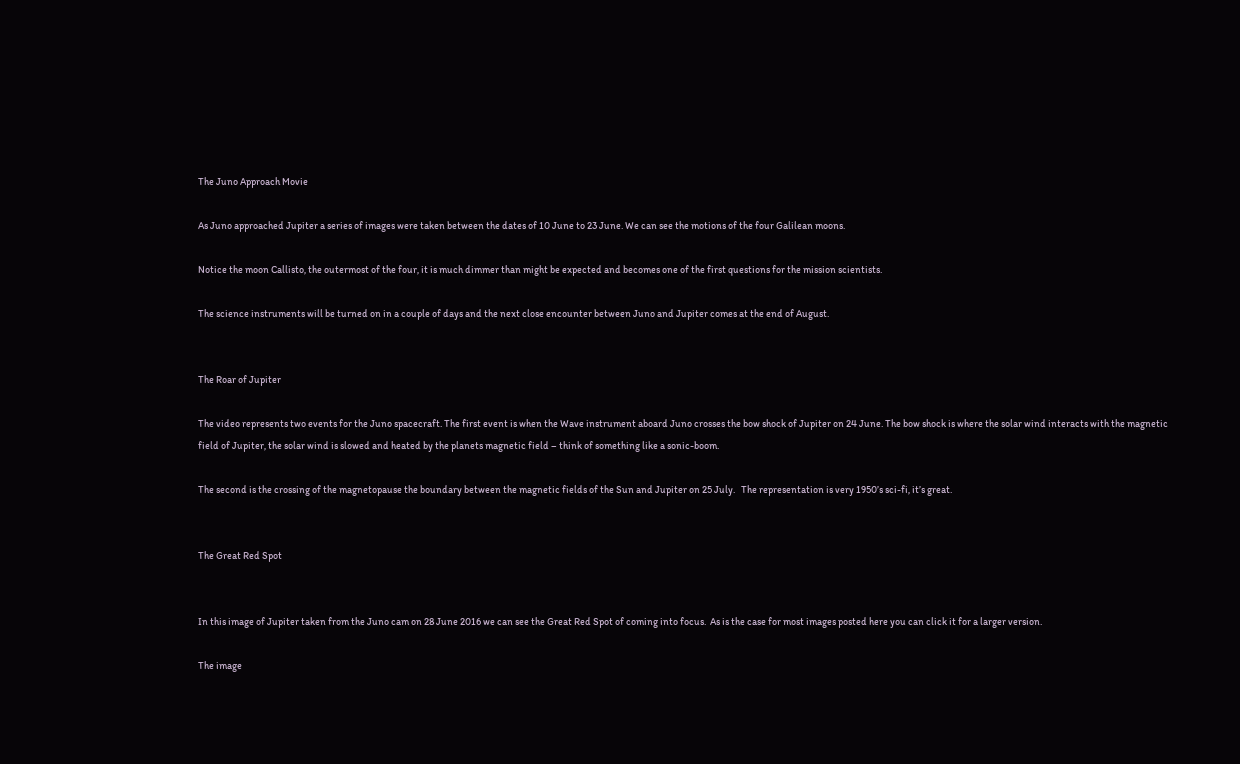The Juno Approach Movie

As Juno approached Jupiter a series of images were taken between the dates of 10 June to 23 June. We can see the motions of the four Galilean moons.

Notice the moon Callisto, the outermost of the four, it is much dimmer than might be expected and becomes one of the first questions for the mission scientists.

The science instruments will be turned on in a couple of days and the next close encounter between Juno and Jupiter comes at the end of August.


The Roar of Jupiter

The video represents two events for the Juno spacecraft. The first event is when the Wave instrument aboard Juno crosses the bow shock of Jupiter on 24 June. The bow shock is where the solar wind interacts with the magnetic field of Jupiter, the solar wind is slowed and heated by the planets magnetic field – think of something like a sonic-boom.

The second is the crossing of the magnetopause the boundary between the magnetic fields of the Sun and Jupiter on 25 July.   The representation is very 1950’s sci-fi, it’s great.


The Great Red Spot


In this image of Jupiter taken from the Juno cam on 28 June 2016 we can see the Great Red Spot of coming into focus.  As is the case for most images posted here you can click it for a larger version.

The image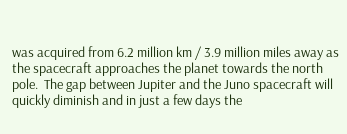was acquired from 6.2 million km / 3.9 million miles away as the spacecraft approaches the planet towards the north pole.  The gap between Jupiter and the Juno spacecraft will quickly diminish and in just a few days the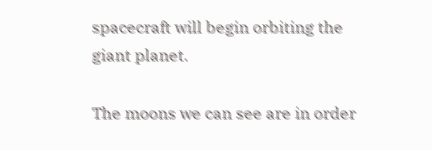spacecraft will begin orbiting the giant planet.

The moons we can see are in order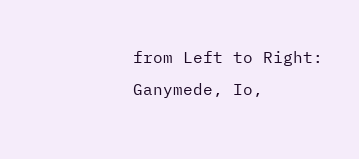from Left to Right: Ganymede, Io,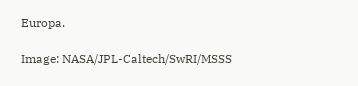Europa.

Image: NASA/JPL-Caltech/SwRI/MSSS